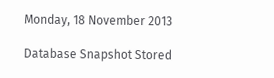Monday, 18 November 2013

Database Snapshot Stored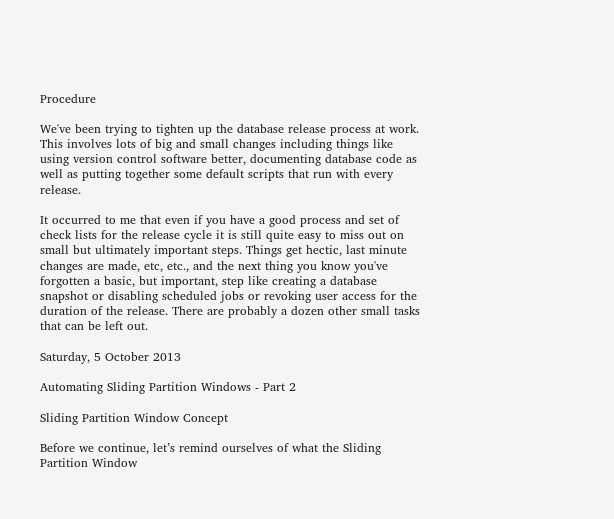Procedure

We've been trying to tighten up the database release process at work. This involves lots of big and small changes including things like using version control software better, documenting database code as well as putting together some default scripts that run with every release.

It occurred to me that even if you have a good process and set of check lists for the release cycle it is still quite easy to miss out on small but ultimately important steps. Things get hectic, last minute changes are made, etc, etc., and the next thing you know you've forgotten a basic, but important, step like creating a database snapshot or disabling scheduled jobs or revoking user access for the duration of the release. There are probably a dozen other small tasks that can be left out.

Saturday, 5 October 2013

Automating Sliding Partition Windows - Part 2

Sliding Partition Window Concept

Before we continue, let’s remind ourselves of what the Sliding Partition Window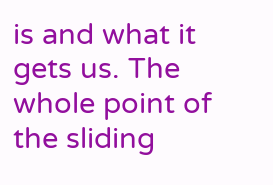is and what it gets us. The whole point of the sliding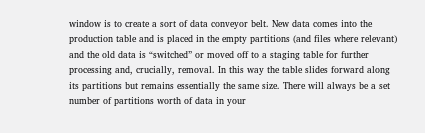window is to create a sort of data conveyor belt. New data comes into the production table and is placed in the empty partitions (and files where relevant) and the old data is “switched” or moved off to a staging table for further processing and, crucially, removal. In this way the table slides forward along its partitions but remains essentially the same size. There will always be a set number of partitions worth of data in your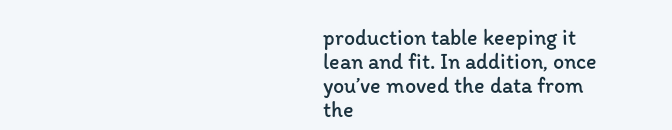production table keeping it lean and fit. In addition, once you’ve moved the data from the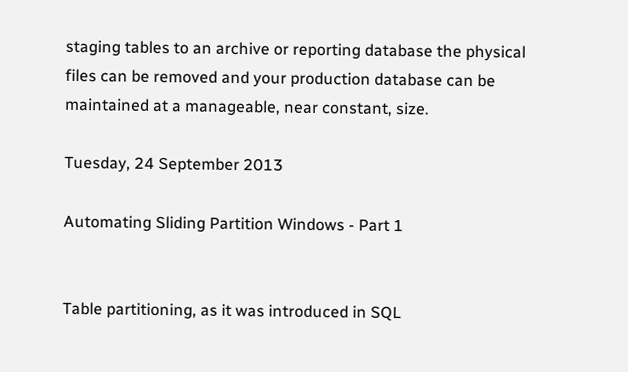staging tables to an archive or reporting database the physical files can be removed and your production database can be maintained at a manageable, near constant, size.

Tuesday, 24 September 2013

Automating Sliding Partition Windows - Part 1


Table partitioning, as it was introduced in SQL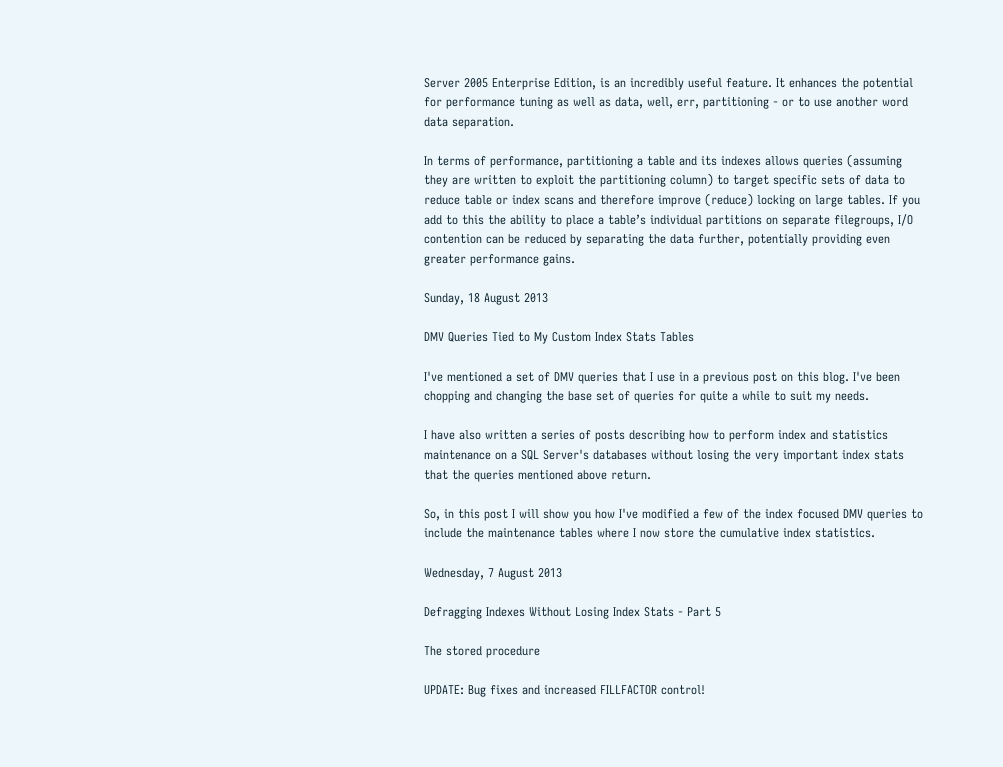Server 2005 Enterprise Edition, is an incredibly useful feature. It enhances the potential for performance tuning as well as data, well, err, partitioning - or to use another word data separation.

In terms of performance, partitioning a table and its indexes allows queries (assuming they are written to exploit the partitioning column) to target specific sets of data to reduce table or index scans and therefore improve (reduce) locking on large tables. If you add to this the ability to place a table’s individual partitions on separate filegroups, I/O contention can be reduced by separating the data further, potentially providing even greater performance gains.

Sunday, 18 August 2013

DMV Queries Tied to My Custom Index Stats Tables

I've mentioned a set of DMV queries that I use in a previous post on this blog. I've been chopping and changing the base set of queries for quite a while to suit my needs.

I have also written a series of posts describing how to perform index and statistics maintenance on a SQL Server's databases without losing the very important index stats that the queries mentioned above return.

So, in this post I will show you how I've modified a few of the index focused DMV queries to include the maintenance tables where I now store the cumulative index statistics.

Wednesday, 7 August 2013

Defragging Indexes Without Losing Index Stats - Part 5

The stored procedure

UPDATE: Bug fixes and increased FILLFACTOR control!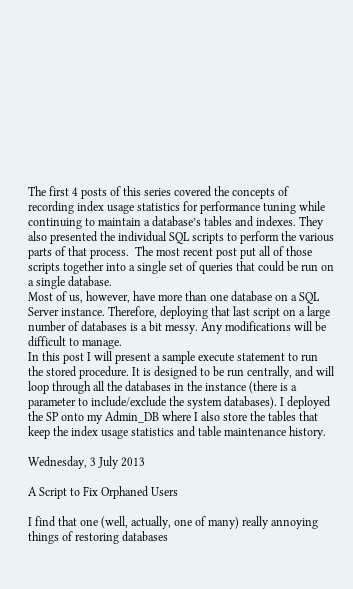The first 4 posts of this series covered the concepts of recording index usage statistics for performance tuning while continuing to maintain a database’s tables and indexes. They also presented the individual SQL scripts to perform the various parts of that process.  The most recent post put all of those scripts together into a single set of queries that could be run on a single database.
Most of us, however, have more than one database on a SQL Server instance. Therefore, deploying that last script on a large number of databases is a bit messy. Any modifications will be difficult to manage.
In this post I will present a sample execute statement to run the stored procedure. It is designed to be run centrally, and will loop through all the databases in the instance (there is a parameter to include/exclude the system databases). I deployed the SP onto my Admin_DB where I also store the tables that keep the index usage statistics and table maintenance history.

Wednesday, 3 July 2013

A Script to Fix Orphaned Users

I find that one (well, actually, one of many) really annoying things of restoring databases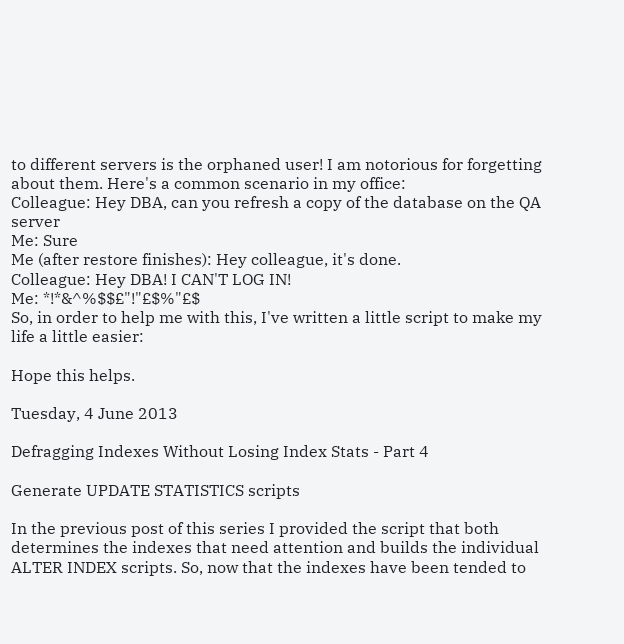to different servers is the orphaned user! I am notorious for forgetting about them. Here's a common scenario in my office:
Colleague: Hey DBA, can you refresh a copy of the database on the QA server
Me: Sure
Me (after restore finishes): Hey colleague, it's done.
Colleague: Hey DBA! I CAN'T LOG IN!
Me: *!*&^%$$£"!"£$%"£$
So, in order to help me with this, I've written a little script to make my life a little easier:

Hope this helps.

Tuesday, 4 June 2013

Defragging Indexes Without Losing Index Stats - Part 4

Generate UPDATE STATISTICS scripts

In the previous post of this series I provided the script that both determines the indexes that need attention and builds the individual ALTER INDEX scripts. So, now that the indexes have been tended to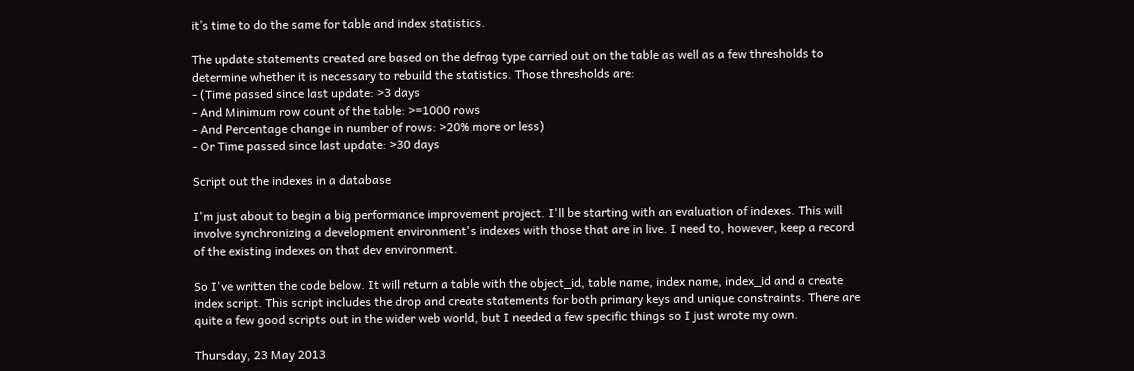it’s time to do the same for table and index statistics.

The update statements created are based on the defrag type carried out on the table as well as a few thresholds to determine whether it is necessary to rebuild the statistics. Those thresholds are:
- (Time passed since last update: >3 days
- And Minimum row count of the table: >=1000 rows
- And Percentage change in number of rows: >20% more or less)
- Or Time passed since last update: >30 days

Script out the indexes in a database

I'm just about to begin a big performance improvement project. I'll be starting with an evaluation of indexes. This will involve synchronizing a development environment's indexes with those that are in live. I need to, however, keep a record of the existing indexes on that dev environment.

So I've written the code below. It will return a table with the object_id, table name, index name, index_id and a create index script. This script includes the drop and create statements for both primary keys and unique constraints. There are quite a few good scripts out in the wider web world, but I needed a few specific things so I just wrote my own.

Thursday, 23 May 2013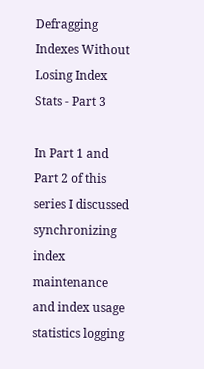Defragging Indexes Without Losing Index Stats - Part 3

In Part 1 and Part 2 of this series I discussed synchronizing index maintenance and index usage statistics logging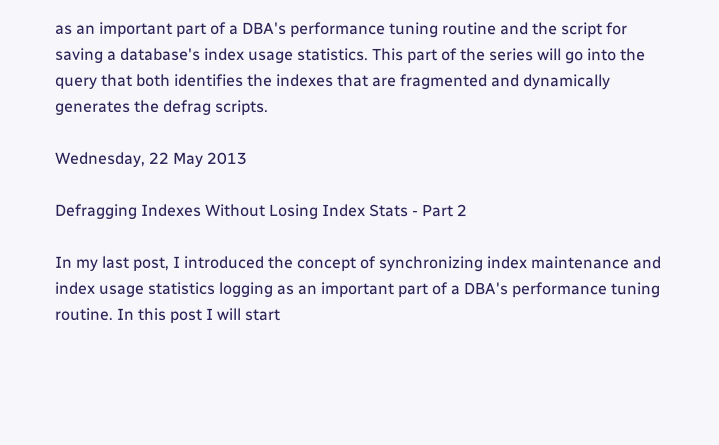as an important part of a DBA's performance tuning routine and the script for saving a database's index usage statistics. This part of the series will go into the query that both identifies the indexes that are fragmented and dynamically generates the defrag scripts.

Wednesday, 22 May 2013

Defragging Indexes Without Losing Index Stats - Part 2

In my last post, I introduced the concept of synchronizing index maintenance and index usage statistics logging as an important part of a DBA's performance tuning routine. In this post I will start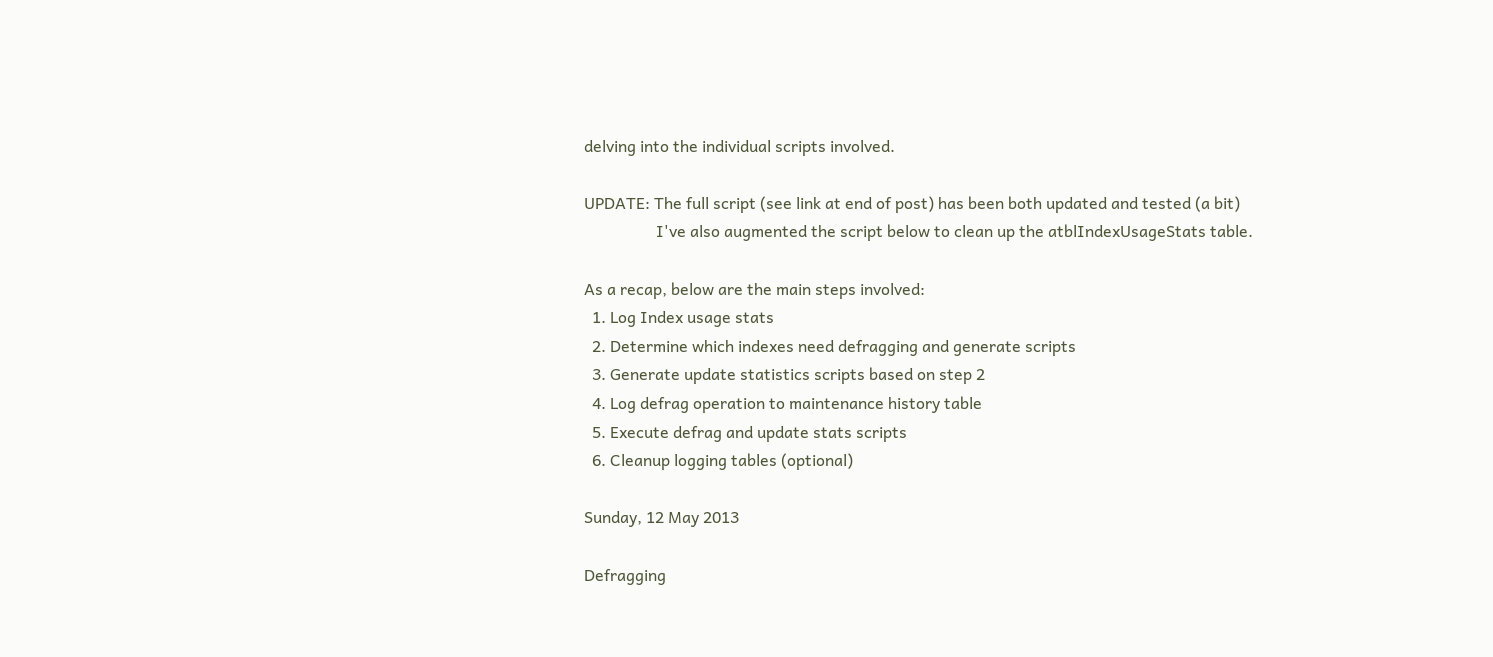delving into the individual scripts involved.

UPDATE: The full script (see link at end of post) has been both updated and tested (a bit)
                  I've also augmented the script below to clean up the atblIndexUsageStats table.

As a recap, below are the main steps involved:
  1. Log Index usage stats
  2. Determine which indexes need defragging and generate scripts
  3. Generate update statistics scripts based on step 2
  4. Log defrag operation to maintenance history table
  5. Execute defrag and update stats scripts
  6. Cleanup logging tables (optional)

Sunday, 12 May 2013

Defragging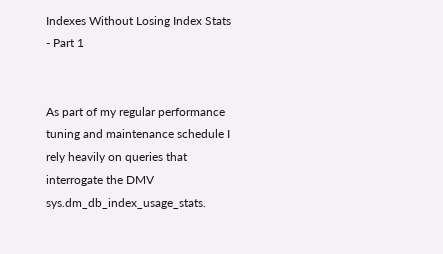Indexes Without Losing Index Stats - Part 1


As part of my regular performance tuning and maintenance schedule I rely heavily on queries that interrogate the DMV sys.dm_db_index_usage_stats.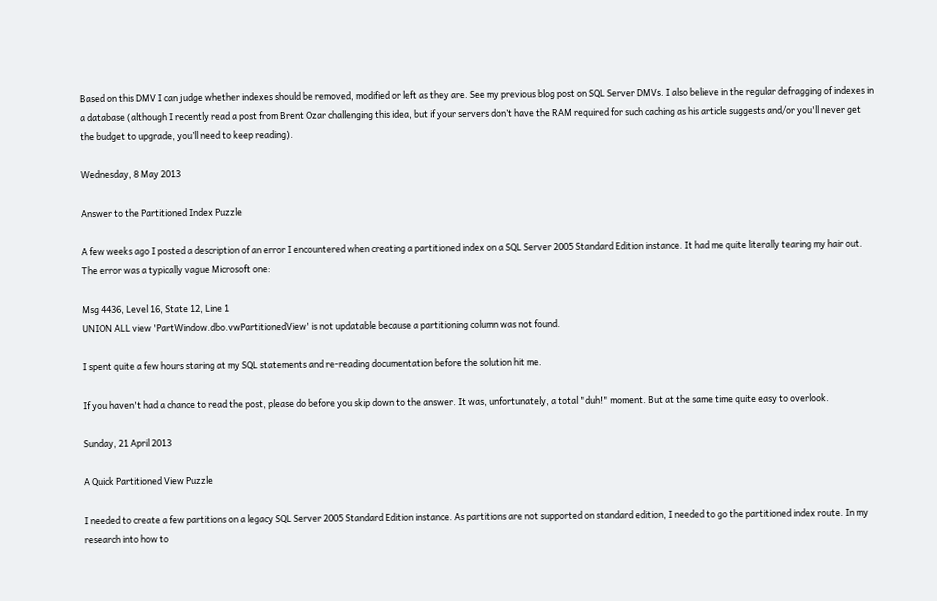Based on this DMV I can judge whether indexes should be removed, modified or left as they are. See my previous blog post on SQL Server DMVs. I also believe in the regular defragging of indexes in a database (although I recently read a post from Brent Ozar challenging this idea, but if your servers don’t have the RAM required for such caching as his article suggests and/or you'll never get the budget to upgrade, you’ll need to keep reading).

Wednesday, 8 May 2013

Answer to the Partitioned Index Puzzle

A few weeks ago I posted a description of an error I encountered when creating a partitioned index on a SQL Server 2005 Standard Edition instance. It had me quite literally tearing my hair out. The error was a typically vague Microsoft one:

Msg 4436, Level 16, State 12, Line 1
UNION ALL view 'PartWindow.dbo.vwPartitionedView' is not updatable because a partitioning column was not found.

I spent quite a few hours staring at my SQL statements and re-reading documentation before the solution hit me.

If you haven't had a chance to read the post, please do before you skip down to the answer. It was, unfortunately, a total "duh!" moment. But at the same time quite easy to overlook.

Sunday, 21 April 2013

A Quick Partitioned View Puzzle

I needed to create a few partitions on a legacy SQL Server 2005 Standard Edition instance. As partitions are not supported on standard edition, I needed to go the partitioned index route. In my research into how to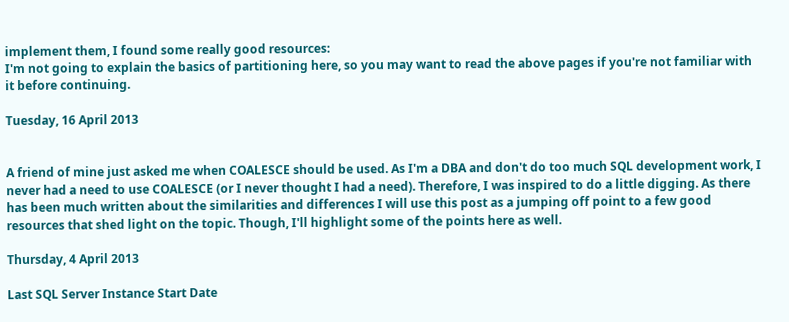implement them, I found some really good resources:
I'm not going to explain the basics of partitioning here, so you may want to read the above pages if you're not familiar with it before continuing.

Tuesday, 16 April 2013


A friend of mine just asked me when COALESCE should be used. As I'm a DBA and don't do too much SQL development work, I never had a need to use COALESCE (or I never thought I had a need). Therefore, I was inspired to do a little digging. As there has been much written about the similarities and differences I will use this post as a jumping off point to a few good resources that shed light on the topic. Though, I'll highlight some of the points here as well.

Thursday, 4 April 2013

Last SQL Server Instance Start Date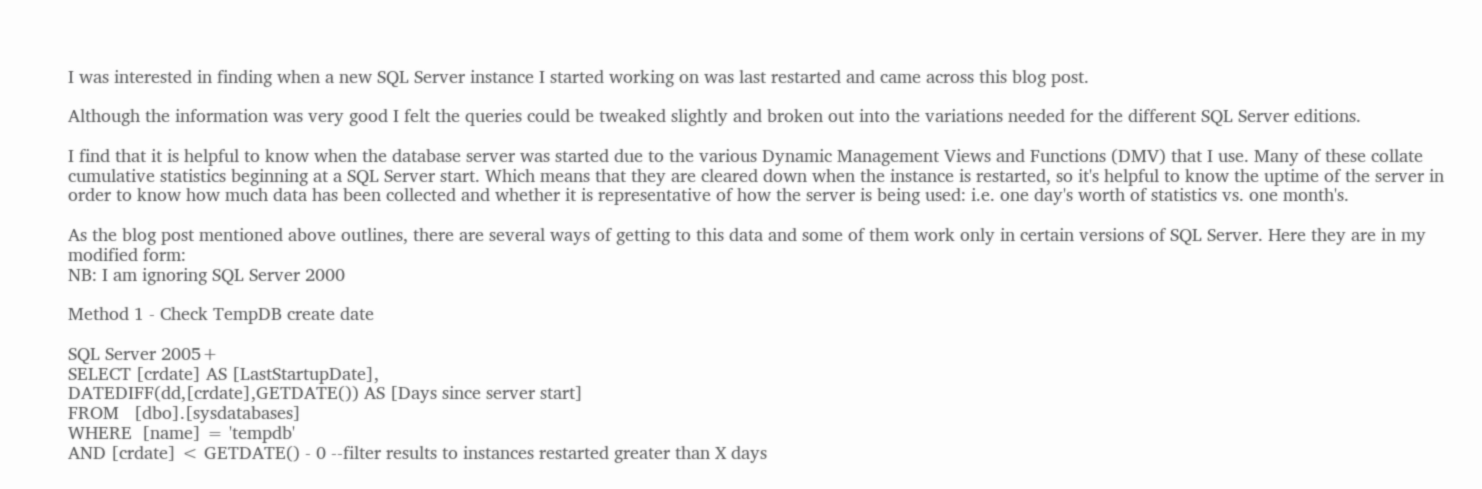I was interested in finding when a new SQL Server instance I started working on was last restarted and came across this blog post.

Although the information was very good I felt the queries could be tweaked slightly and broken out into the variations needed for the different SQL Server editions.

I find that it is helpful to know when the database server was started due to the various Dynamic Management Views and Functions (DMV) that I use. Many of these collate cumulative statistics beginning at a SQL Server start. Which means that they are cleared down when the instance is restarted, so it's helpful to know the uptime of the server in order to know how much data has been collected and whether it is representative of how the server is being used: i.e. one day's worth of statistics vs. one month's.

As the blog post mentioned above outlines, there are several ways of getting to this data and some of them work only in certain versions of SQL Server. Here they are in my modified form:
NB: I am ignoring SQL Server 2000

Method 1 - Check TempDB create date

SQL Server 2005+
SELECT [crdate] AS [LastStartupDate],
DATEDIFF(dd,[crdate],GETDATE()) AS [Days since server start]
FROM   [dbo].[sysdatabases]
WHERE  [name] = 'tempdb'
AND [crdate] < GETDATE() - 0 --filter results to instances restarted greater than X days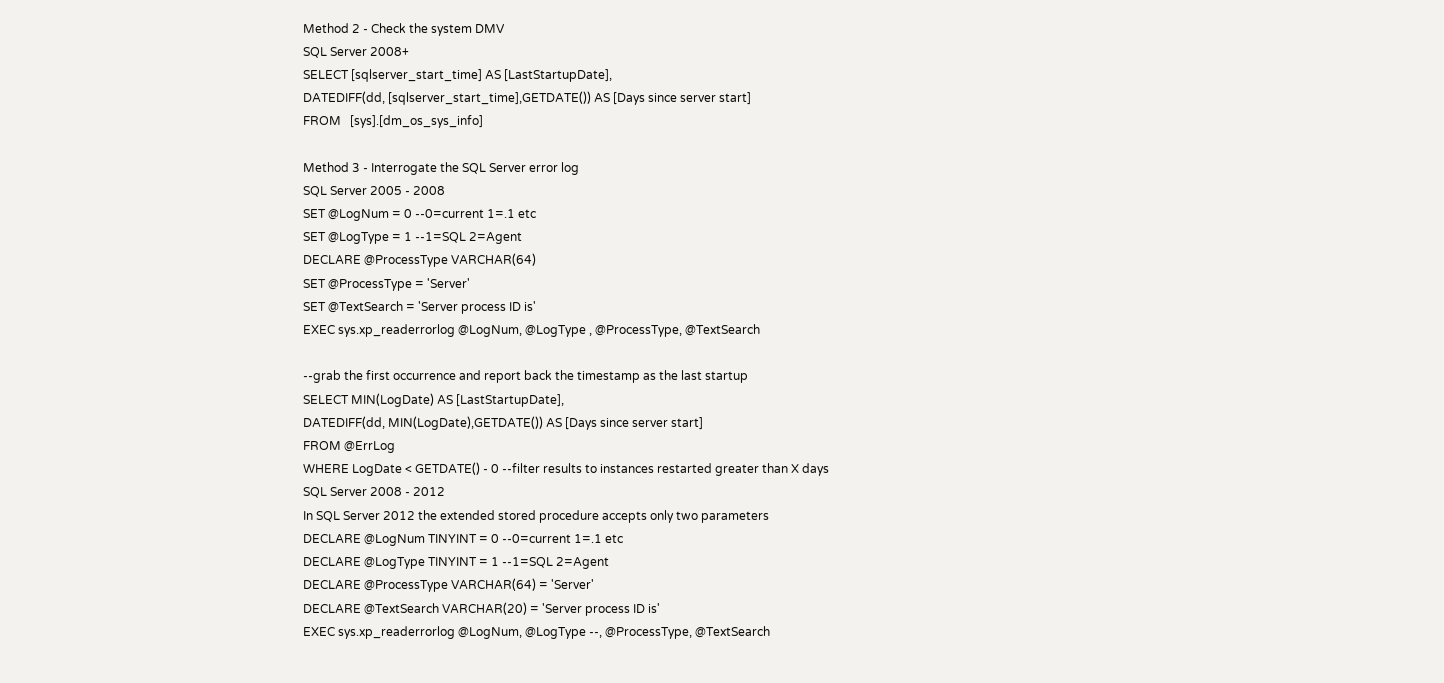Method 2 - Check the system DMV
SQL Server 2008+
SELECT [sqlserver_start_time] AS [LastStartupDate],
DATEDIFF(dd, [sqlserver_start_time],GETDATE()) AS [Days since server start]
FROM   [sys].[dm_os_sys_info]

Method 3 - Interrogate the SQL Server error log
SQL Server 2005 - 2008
SET @LogNum = 0 --0=current 1=.1 etc
SET @LogType = 1 --1=SQL 2=Agent
DECLARE @ProcessType VARCHAR(64)
SET @ProcessType = 'Server'
SET @TextSearch = 'Server process ID is'
EXEC sys.xp_readerrorlog @LogNum, @LogType , @ProcessType, @TextSearch

--grab the first occurrence and report back the timestamp as the last startup
SELECT MIN(LogDate) AS [LastStartupDate],
DATEDIFF(dd, MIN(LogDate),GETDATE()) AS [Days since server start]
FROM @ErrLog
WHERE LogDate < GETDATE() - 0 --filter results to instances restarted greater than X days
SQL Server 2008 - 2012
In SQL Server 2012 the extended stored procedure accepts only two parameters
DECLARE @LogNum TINYINT = 0 --0=current 1=.1 etc
DECLARE @LogType TINYINT = 1 --1=SQL 2=Agent
DECLARE @ProcessType VARCHAR(64) = 'Server'
DECLARE @TextSearch VARCHAR(20) = 'Server process ID is'
EXEC sys.xp_readerrorlog @LogNum, @LogType --, @ProcessType, @TextSearch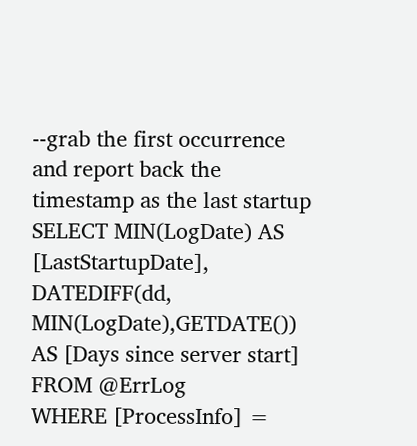--grab the first occurrence and report back the timestamp as the last startup
SELECT MIN(LogDate) AS [LastStartupDate],
DATEDIFF(dd, MIN(LogDate),GETDATE()) AS [Days since server start]
FROM @ErrLog
WHERE [ProcessInfo] =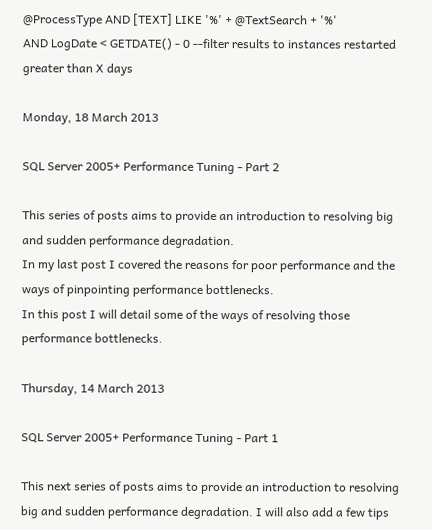@ProcessType AND [TEXT] LIKE '%' + @TextSearch + '%'
AND LogDate < GETDATE() - 0 --filter results to instances restarted greater than X days

Monday, 18 March 2013

SQL Server 2005+ Performance Tuning - Part 2

This series of posts aims to provide an introduction to resolving big and sudden performance degradation.
In my last post I covered the reasons for poor performance and the ways of pinpointing performance bottlenecks.
In this post I will detail some of the ways of resolving those performance bottlenecks.

Thursday, 14 March 2013

SQL Server 2005+ Performance Tuning - Part 1

This next series of posts aims to provide an introduction to resolving big and sudden performance degradation. I will also add a few tips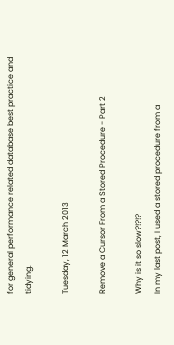for general performance related database best practice and tidying.

Tuesday, 12 March 2013

Remove a Cursor From a Stored Procedure - Part 2

Why is it so slow?!?!?
In my last post, I used a stored procedure from a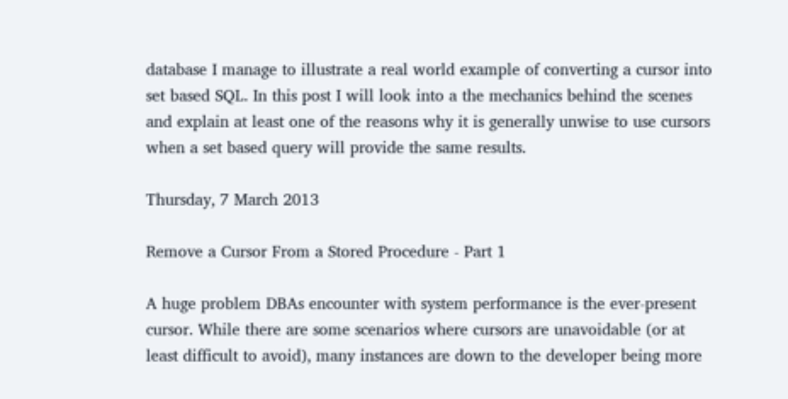database I manage to illustrate a real world example of converting a cursor into set based SQL. In this post I will look into a the mechanics behind the scenes and explain at least one of the reasons why it is generally unwise to use cursors when a set based query will provide the same results.

Thursday, 7 March 2013

Remove a Cursor From a Stored Procedure - Part 1

A huge problem DBAs encounter with system performance is the ever-present cursor. While there are some scenarios where cursors are unavoidable (or at least difficult to avoid), many instances are down to the developer being more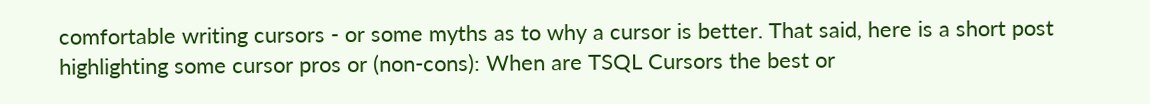comfortable writing cursors - or some myths as to why a cursor is better. That said, here is a short post highlighting some cursor pros or (non-cons): When are TSQL Cursors the best or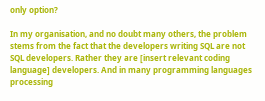only option?

In my organisation, and no doubt many others, the problem stems from the fact that the developers writing SQL are not SQL developers. Rather they are [insert relevant coding language] developers. And in many programming languages processing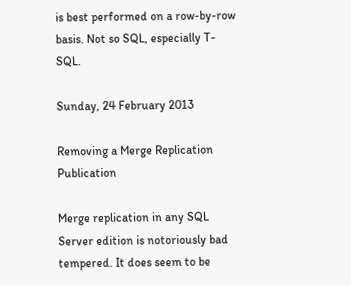is best performed on a row-by-row basis. Not so SQL, especially T-SQL.

Sunday, 24 February 2013

Removing a Merge Replication Publication

Merge replication in any SQL Server edition is notoriously bad tempered. It does seem to be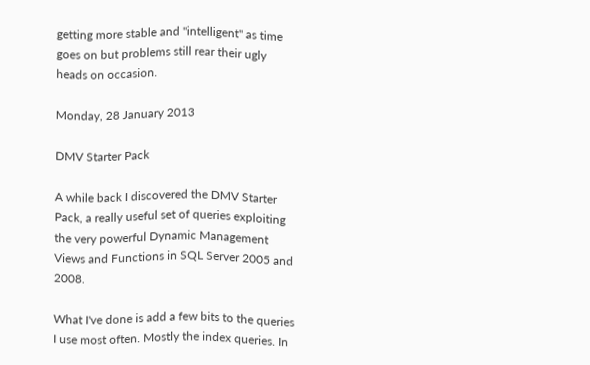getting more stable and "intelligent" as time goes on but problems still rear their ugly heads on occasion.

Monday, 28 January 2013

DMV Starter Pack

A while back I discovered the DMV Starter Pack, a really useful set of queries exploiting the very powerful Dynamic Management Views and Functions in SQL Server 2005 and 2008.

What I've done is add a few bits to the queries I use most often. Mostly the index queries. In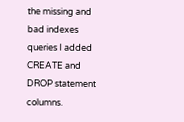the missing and bad indexes queries I added CREATE and DROP statement columns.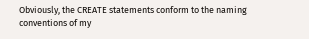Obviously, the CREATE statements conform to the naming conventions of my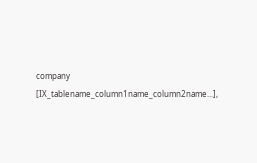company [IX_tablename_column1name_column2name...],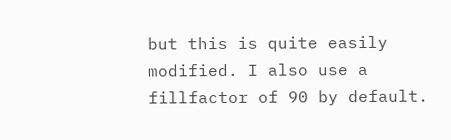but this is quite easily modified. I also use a fillfactor of 90 by default.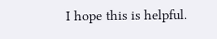I hope this is helpful.